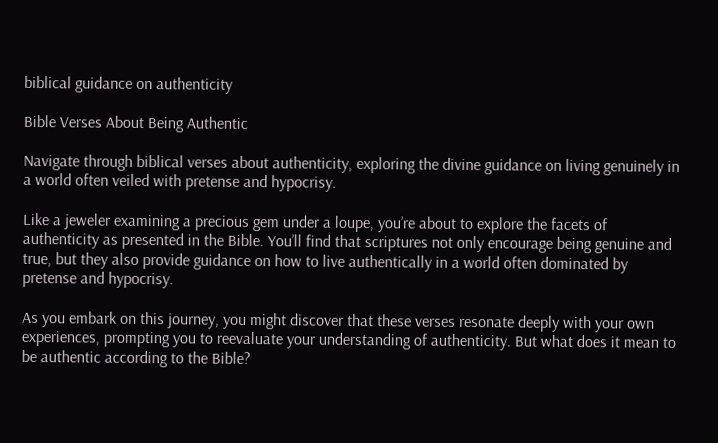biblical guidance on authenticity

Bible Verses About Being Authentic

Navigate through biblical verses about authenticity, exploring the divine guidance on living genuinely in a world often veiled with pretense and hypocrisy.

Like a jeweler examining a precious gem under a loupe, you’re about to explore the facets of authenticity as presented in the Bible. You’ll find that scriptures not only encourage being genuine and true, but they also provide guidance on how to live authentically in a world often dominated by pretense and hypocrisy.

As you embark on this journey, you might discover that these verses resonate deeply with your own experiences, prompting you to reevaluate your understanding of authenticity. But what does it mean to be authentic according to the Bible?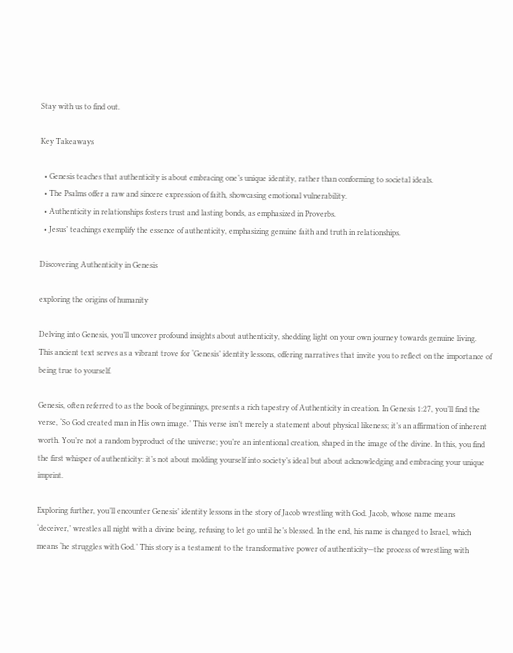Stay with us to find out.

Key Takeaways

  • Genesis teaches that authenticity is about embracing one’s unique identity, rather than conforming to societal ideals.
  • The Psalms offer a raw and sincere expression of faith, showcasing emotional vulnerability.
  • Authenticity in relationships fosters trust and lasting bonds, as emphasized in Proverbs.
  • Jesus’ teachings exemplify the essence of authenticity, emphasizing genuine faith and truth in relationships.

Discovering Authenticity in Genesis

exploring the origins of humanity

Delving into Genesis, you’ll uncover profound insights about authenticity, shedding light on your own journey towards genuine living. This ancient text serves as a vibrant trove for ‘Genesis’ identity lessons, offering narratives that invite you to reflect on the importance of being true to yourself.

Genesis, often referred to as the book of beginnings, presents a rich tapestry of Authenticity in creation. In Genesis 1:27, you’ll find the verse, ‘So God created man in His own image.’ This verse isn’t merely a statement about physical likeness; it’s an affirmation of inherent worth. You’re not a random byproduct of the universe; you’re an intentional creation, shaped in the image of the divine. In this, you find the first whisper of authenticity: it’s not about molding yourself into society’s ideal but about acknowledging and embracing your unique imprint.

Exploring further, you’ll encounter Genesis’ identity lessons in the story of Jacob wrestling with God. Jacob, whose name means ‘deceiver,’ wrestles all night with a divine being, refusing to let go until he’s blessed. In the end, his name is changed to Israel, which means ‘he struggles with God.’ This story is a testament to the transformative power of authenticity—the process of wrestling with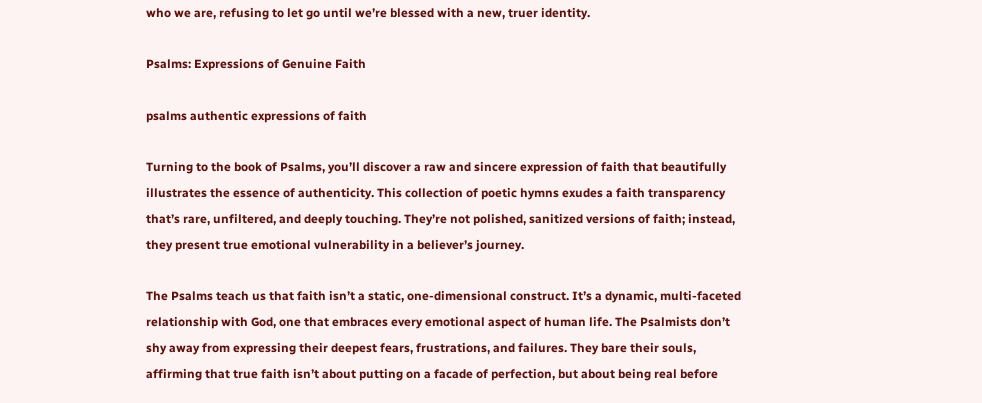who we are, refusing to let go until we’re blessed with a new, truer identity.

Psalms: Expressions of Genuine Faith

psalms authentic expressions of faith

Turning to the book of Psalms, you’ll discover a raw and sincere expression of faith that beautifully illustrates the essence of authenticity. This collection of poetic hymns exudes a faith transparency that’s rare, unfiltered, and deeply touching. They’re not polished, sanitized versions of faith; instead, they present true emotional vulnerability in a believer’s journey.

The Psalms teach us that faith isn’t a static, one-dimensional construct. It’s a dynamic, multi-faceted relationship with God, one that embraces every emotional aspect of human life. The Psalmists don’t shy away from expressing their deepest fears, frustrations, and failures. They bare their souls, affirming that true faith isn’t about putting on a facade of perfection, but about being real before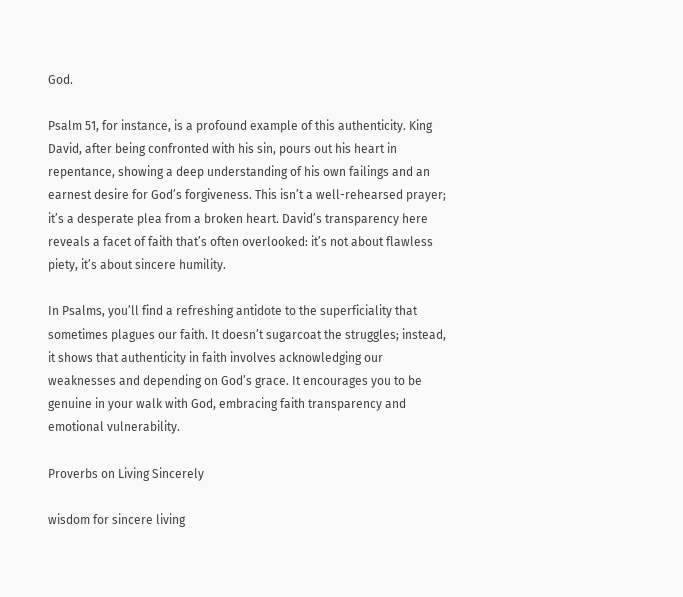God.

Psalm 51, for instance, is a profound example of this authenticity. King David, after being confronted with his sin, pours out his heart in repentance, showing a deep understanding of his own failings and an earnest desire for God’s forgiveness. This isn’t a well-rehearsed prayer; it’s a desperate plea from a broken heart. David’s transparency here reveals a facet of faith that’s often overlooked: it’s not about flawless piety, it’s about sincere humility.

In Psalms, you’ll find a refreshing antidote to the superficiality that sometimes plagues our faith. It doesn’t sugarcoat the struggles; instead, it shows that authenticity in faith involves acknowledging our weaknesses and depending on God’s grace. It encourages you to be genuine in your walk with God, embracing faith transparency and emotional vulnerability.

Proverbs on Living Sincerely

wisdom for sincere living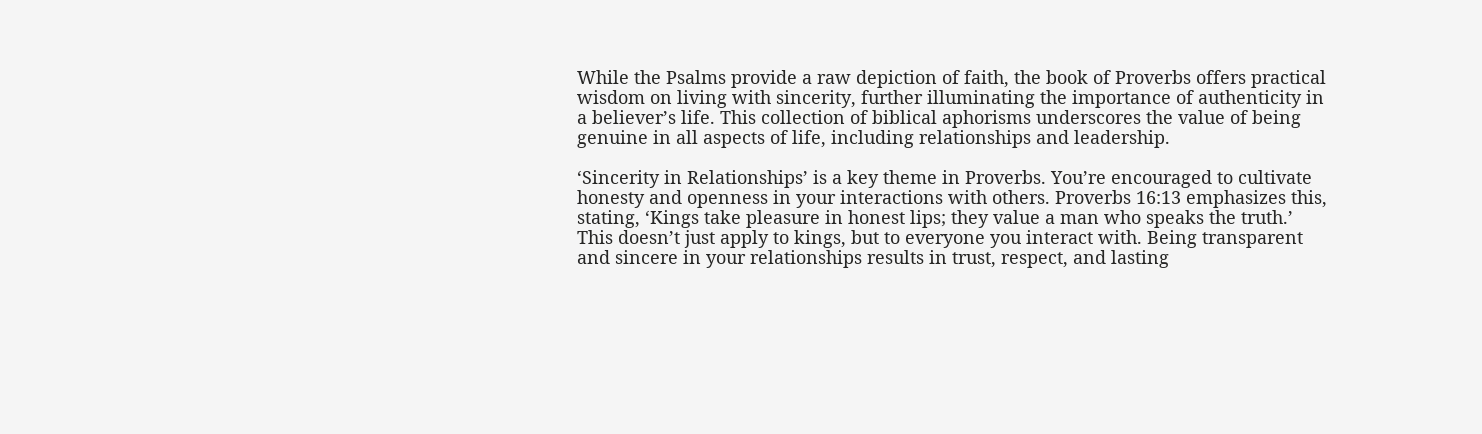While the Psalms provide a raw depiction of faith, the book of Proverbs offers practical wisdom on living with sincerity, further illuminating the importance of authenticity in a believer’s life. This collection of biblical aphorisms underscores the value of being genuine in all aspects of life, including relationships and leadership.

‘Sincerity in Relationships’ is a key theme in Proverbs. You’re encouraged to cultivate honesty and openness in your interactions with others. Proverbs 16:13 emphasizes this, stating, ‘Kings take pleasure in honest lips; they value a man who speaks the truth.’ This doesn’t just apply to kings, but to everyone you interact with. Being transparent and sincere in your relationships results in trust, respect, and lasting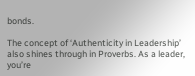bonds.

The concept of ‘Authenticity in Leadership’ also shines through in Proverbs. As a leader, you’re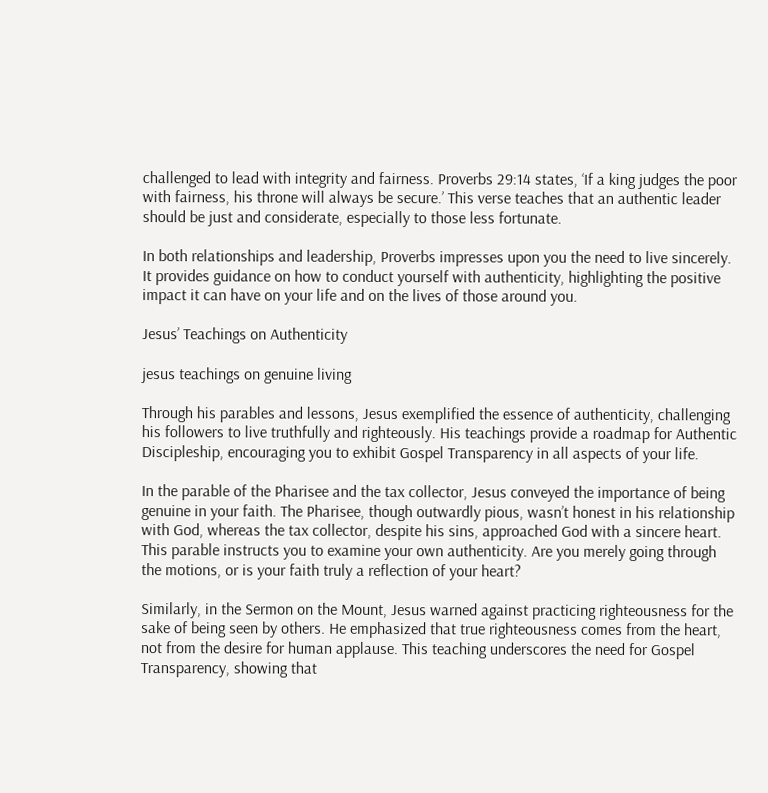challenged to lead with integrity and fairness. Proverbs 29:14 states, ‘If a king judges the poor with fairness, his throne will always be secure.’ This verse teaches that an authentic leader should be just and considerate, especially to those less fortunate.

In both relationships and leadership, Proverbs impresses upon you the need to live sincerely. It provides guidance on how to conduct yourself with authenticity, highlighting the positive impact it can have on your life and on the lives of those around you.

Jesus’ Teachings on Authenticity

jesus teachings on genuine living

Through his parables and lessons, Jesus exemplified the essence of authenticity, challenging his followers to live truthfully and righteously. His teachings provide a roadmap for Authentic Discipleship, encouraging you to exhibit Gospel Transparency in all aspects of your life.

In the parable of the Pharisee and the tax collector, Jesus conveyed the importance of being genuine in your faith. The Pharisee, though outwardly pious, wasn’t honest in his relationship with God, whereas the tax collector, despite his sins, approached God with a sincere heart. This parable instructs you to examine your own authenticity. Are you merely going through the motions, or is your faith truly a reflection of your heart?

Similarly, in the Sermon on the Mount, Jesus warned against practicing righteousness for the sake of being seen by others. He emphasized that true righteousness comes from the heart, not from the desire for human applause. This teaching underscores the need for Gospel Transparency, showing that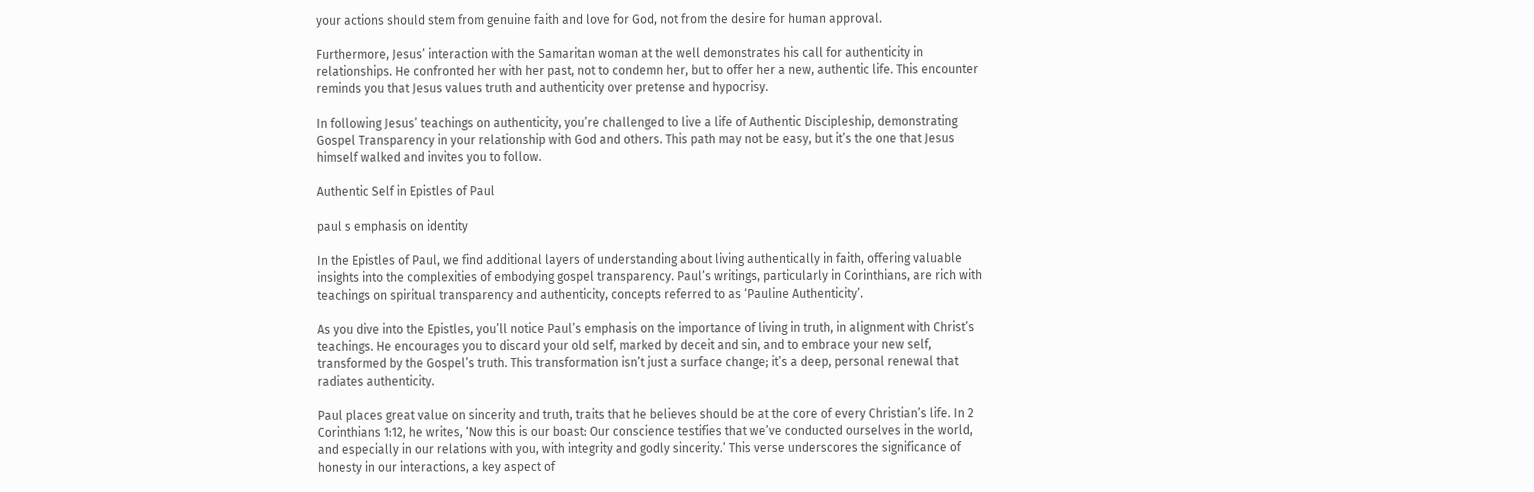your actions should stem from genuine faith and love for God, not from the desire for human approval.

Furthermore, Jesus’ interaction with the Samaritan woman at the well demonstrates his call for authenticity in relationships. He confronted her with her past, not to condemn her, but to offer her a new, authentic life. This encounter reminds you that Jesus values truth and authenticity over pretense and hypocrisy.

In following Jesus’ teachings on authenticity, you’re challenged to live a life of Authentic Discipleship, demonstrating Gospel Transparency in your relationship with God and others. This path may not be easy, but it’s the one that Jesus himself walked and invites you to follow.

Authentic Self in Epistles of Paul

paul s emphasis on identity

In the Epistles of Paul, we find additional layers of understanding about living authentically in faith, offering valuable insights into the complexities of embodying gospel transparency. Paul’s writings, particularly in Corinthians, are rich with teachings on spiritual transparency and authenticity, concepts referred to as ‘Pauline Authenticity’.

As you dive into the Epistles, you’ll notice Paul’s emphasis on the importance of living in truth, in alignment with Christ’s teachings. He encourages you to discard your old self, marked by deceit and sin, and to embrace your new self, transformed by the Gospel’s truth. This transformation isn’t just a surface change; it’s a deep, personal renewal that radiates authenticity.

Paul places great value on sincerity and truth, traits that he believes should be at the core of every Christian’s life. In 2 Corinthians 1:12, he writes, ‘Now this is our boast: Our conscience testifies that we’ve conducted ourselves in the world, and especially in our relations with you, with integrity and godly sincerity.’ This verse underscores the significance of honesty in our interactions, a key aspect of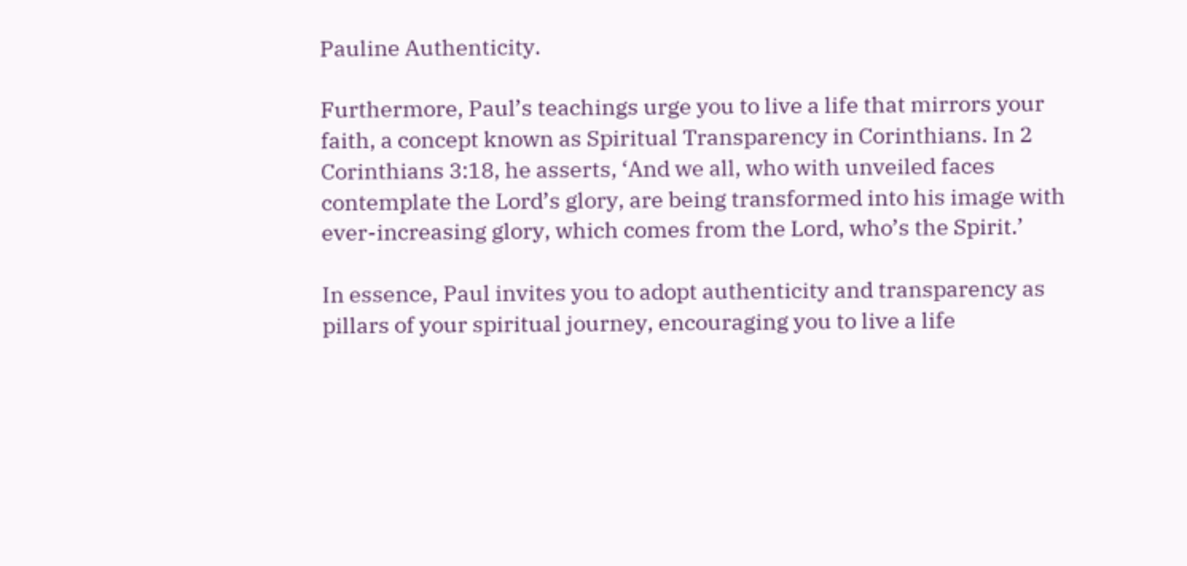Pauline Authenticity.

Furthermore, Paul’s teachings urge you to live a life that mirrors your faith, a concept known as Spiritual Transparency in Corinthians. In 2 Corinthians 3:18, he asserts, ‘And we all, who with unveiled faces contemplate the Lord’s glory, are being transformed into his image with ever-increasing glory, which comes from the Lord, who’s the Spirit.’

In essence, Paul invites you to adopt authenticity and transparency as pillars of your spiritual journey, encouraging you to live a life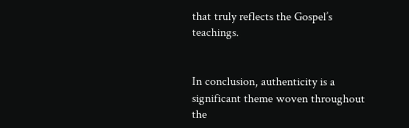that truly reflects the Gospel’s teachings.


In conclusion, authenticity is a significant theme woven throughout the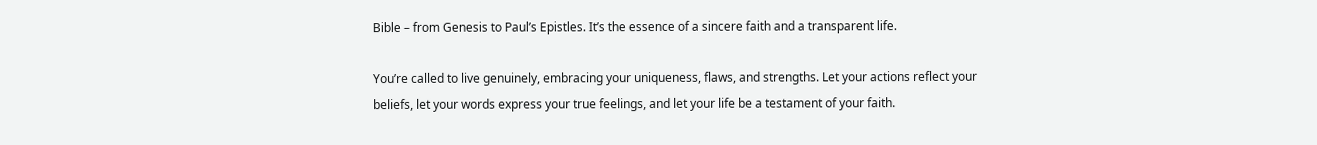Bible – from Genesis to Paul’s Epistles. It’s the essence of a sincere faith and a transparent life.

You’re called to live genuinely, embracing your uniqueness, flaws, and strengths. Let your actions reflect your beliefs, let your words express your true feelings, and let your life be a testament of your faith.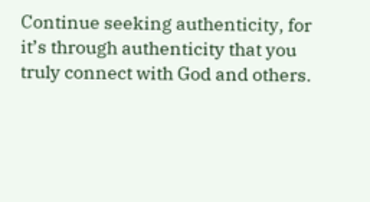Continue seeking authenticity, for it’s through authenticity that you truly connect with God and others.